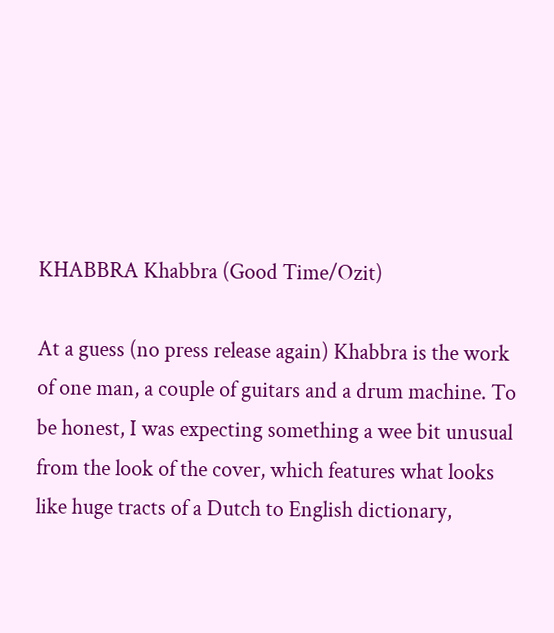KHABBRA Khabbra (Good Time/Ozit)

At a guess (no press release again) Khabbra is the work of one man, a couple of guitars and a drum machine. To be honest, I was expecting something a wee bit unusual from the look of the cover, which features what looks like huge tracts of a Dutch to English dictionary,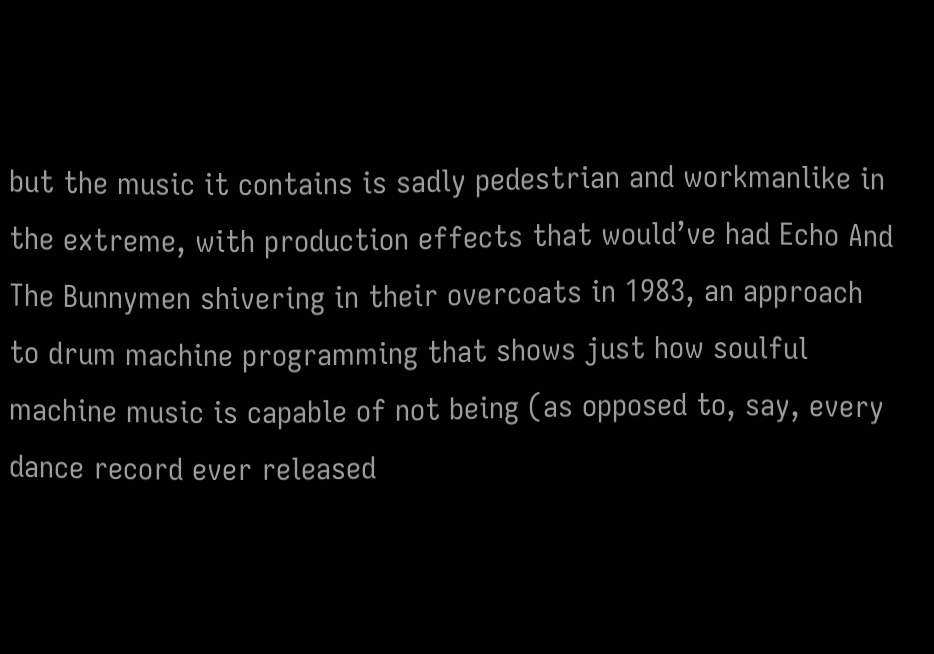but the music it contains is sadly pedestrian and workmanlike in the extreme, with production effects that would’ve had Echo And The Bunnymen shivering in their overcoats in 1983, an approach to drum machine programming that shows just how soulful machine music is capable of not being (as opposed to, say, every dance record ever released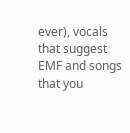ever), vocals that suggest EMF and songs that you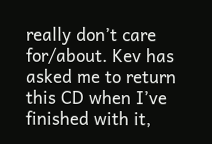really don’t care for/about. Kev has asked me to return this CD when I’ve finished with it,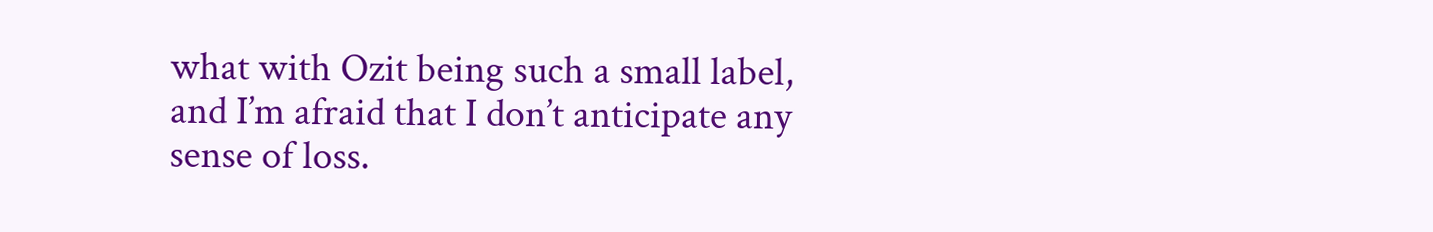what with Ozit being such a small label, and I’m afraid that I don’t anticipate any sense of loss.